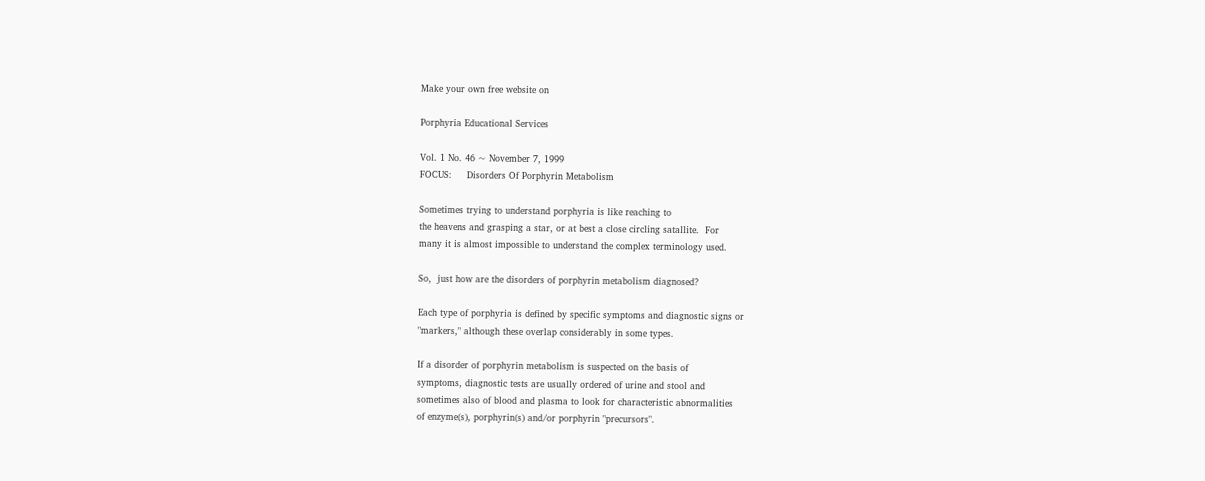Make your own free website on

Porphyria Educational Services

Vol. 1 No. 46 ~ November 7, 1999
FOCUS:     Disorders Of Porphyrin Metabolism

Sometimes trying to understand porphyria is like reaching to
the heavens and grasping a star, or at best a close circling satallite.  For
many it is almost impossible to understand the complex terminology used.

So,  just how are the disorders of porphyrin metabolism diagnosed?

Each type of porphyria is defined by specific symptoms and diagnostic signs or
"markers," although these overlap considerably in some types.

If a disorder of porphyrin metabolism is suspected on the basis of
symptoms, diagnostic tests are usually ordered of urine and stool and
sometimes also of blood and plasma to look for characteristic abnormalities
of enzyme(s), porphyrin(s) and/or porphyrin "precursors".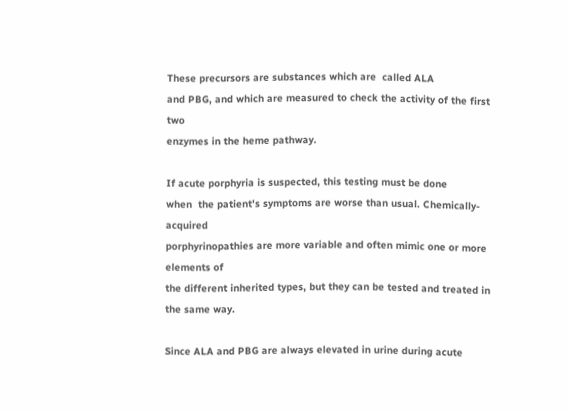These precursors are substances which are  called ALA
and PBG, and which are measured to check the activity of the first two
enzymes in the heme pathway.

If acute porphyria is suspected, this testing must be done
when  the patient's symptoms are worse than usual. Chemically-acquired
porphyrinopathies are more variable and often mimic one or more elements of
the different inherited types, but they can be tested and treated in the same way.

Since ALA and PBG are always elevated in urine during acute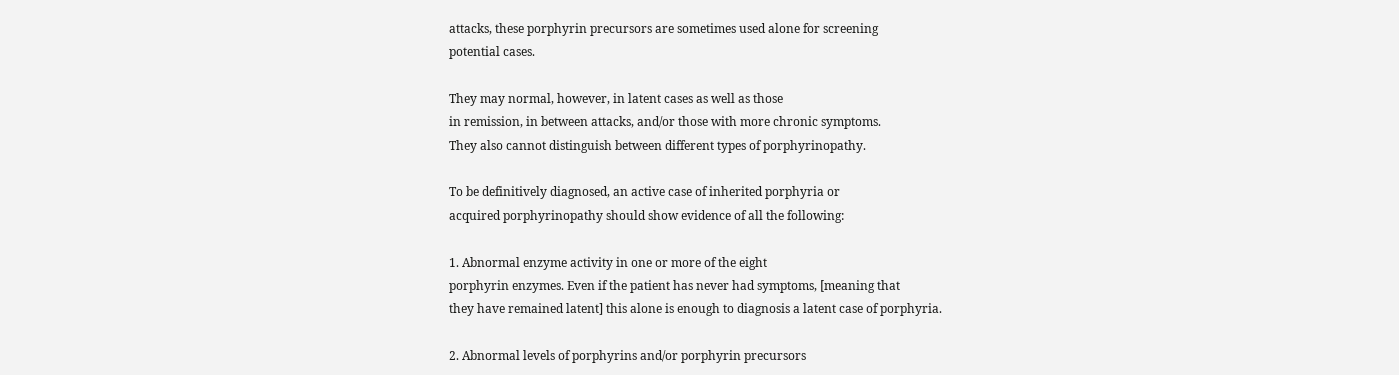attacks, these porphyrin precursors are sometimes used alone for screening
potential cases.

They may normal, however, in latent cases as well as those
in remission, in between attacks, and/or those with more chronic symptoms.
They also cannot distinguish between different types of porphyrinopathy.

To be definitively diagnosed, an active case of inherited porphyria or
acquired porphyrinopathy should show evidence of all the following:

1. Abnormal enzyme activity in one or more of the eight
porphyrin enzymes. Even if the patient has never had symptoms, [meaning that
they have remained latent] this alone is enough to diagnosis a latent case of porphyria.

2. Abnormal levels of porphyrins and/or porphyrin precursors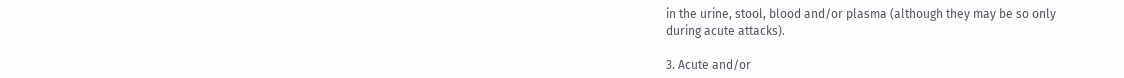in the urine, stool, blood and/or plasma (although they may be so only
during acute attacks).

3. Acute and/or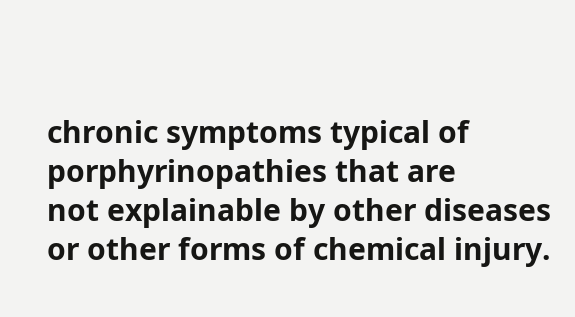chronic symptoms typical of porphyrinopathies that are
not explainable by other diseases or other forms of chemical injury.